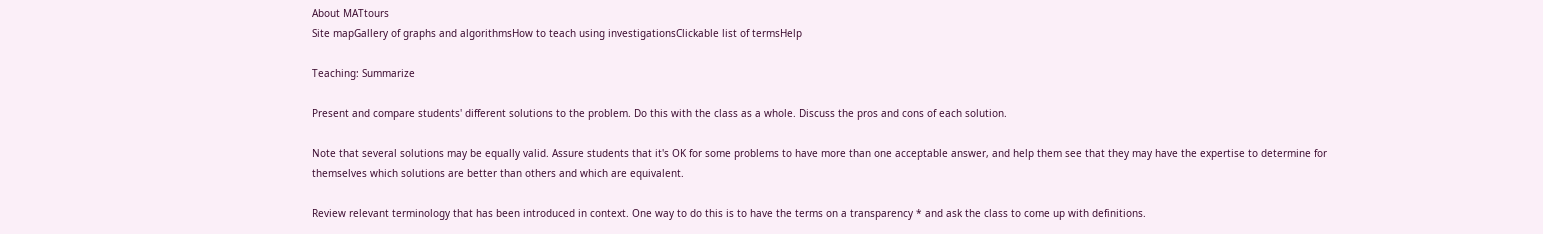About MATtours
Site mapGallery of graphs and algorithmsHow to teach using investigationsClickable list of termsHelp

Teaching: Summarize

Present and compare students' different solutions to the problem. Do this with the class as a whole. Discuss the pros and cons of each solution.

Note that several solutions may be equally valid. Assure students that it's OK for some problems to have more than one acceptable answer, and help them see that they may have the expertise to determine for themselves which solutions are better than others and which are equivalent.

Review relevant terminology that has been introduced in context. One way to do this is to have the terms on a transparency * and ask the class to come up with definitions.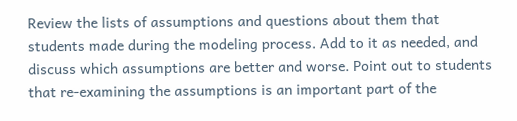Review the lists of assumptions and questions about them that students made during the modeling process. Add to it as needed, and discuss which assumptions are better and worse. Point out to students that re-examining the assumptions is an important part of the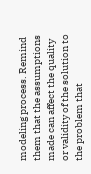modeling process. Remind them that the assumptions made can affect the quality or validity of the solution to the problem that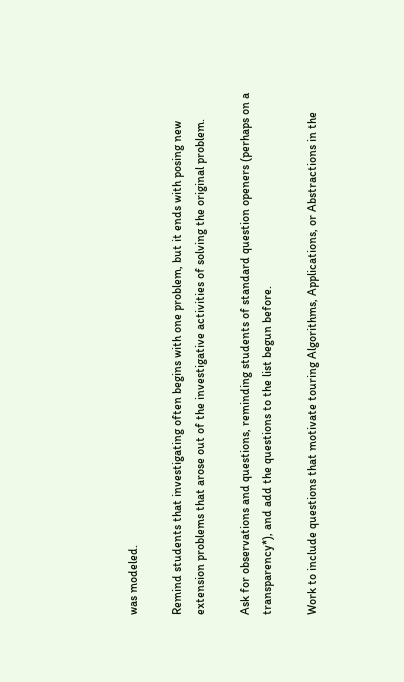was modeled.

Remind students that investigating often begins with one problem, but it ends with posing new extension problems that arose out of the investigative activities of solving the original problem.

Ask for observations and questions, reminding students of standard question openers (perhaps on a transparency*), and add the questions to the list begun before.

Work to include questions that motivate touring Algorithms, Applications, or Abstractions in the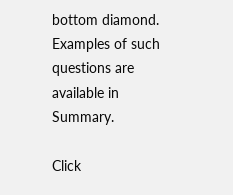bottom diamond. Examples of such questions are available in Summary.

Click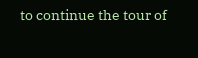to continue the tour of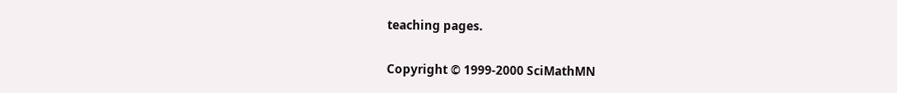teaching pages.

Copyright © 1999-2000 SciMathMN